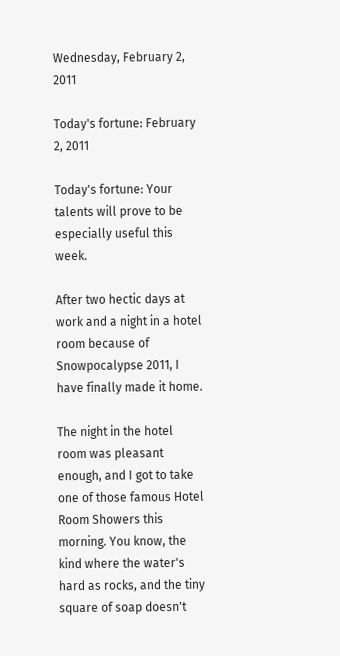Wednesday, February 2, 2011

Today's fortune: February 2, 2011

Today's fortune: Your talents will prove to be especially useful this week.

After two hectic days at work and a night in a hotel room because of Snowpocalypse 2011, I have finally made it home.

The night in the hotel room was pleasant enough, and I got to take one of those famous Hotel Room Showers this morning. You know, the kind where the water's hard as rocks, and the tiny square of soap doesn't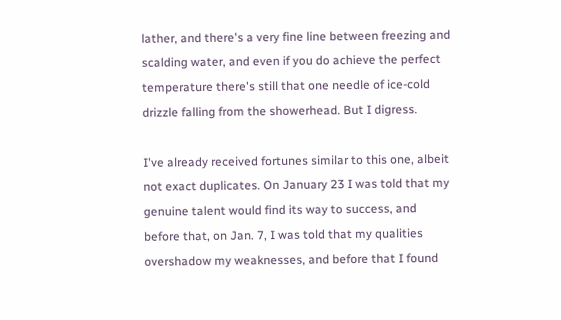lather, and there's a very fine line between freezing and scalding water, and even if you do achieve the perfect temperature there's still that one needle of ice-cold drizzle falling from the showerhead. But I digress.

I've already received fortunes similar to this one, albeit not exact duplicates. On January 23 I was told that my genuine talent would find its way to success, and before that, on Jan. 7, I was told that my qualities overshadow my weaknesses, and before that I found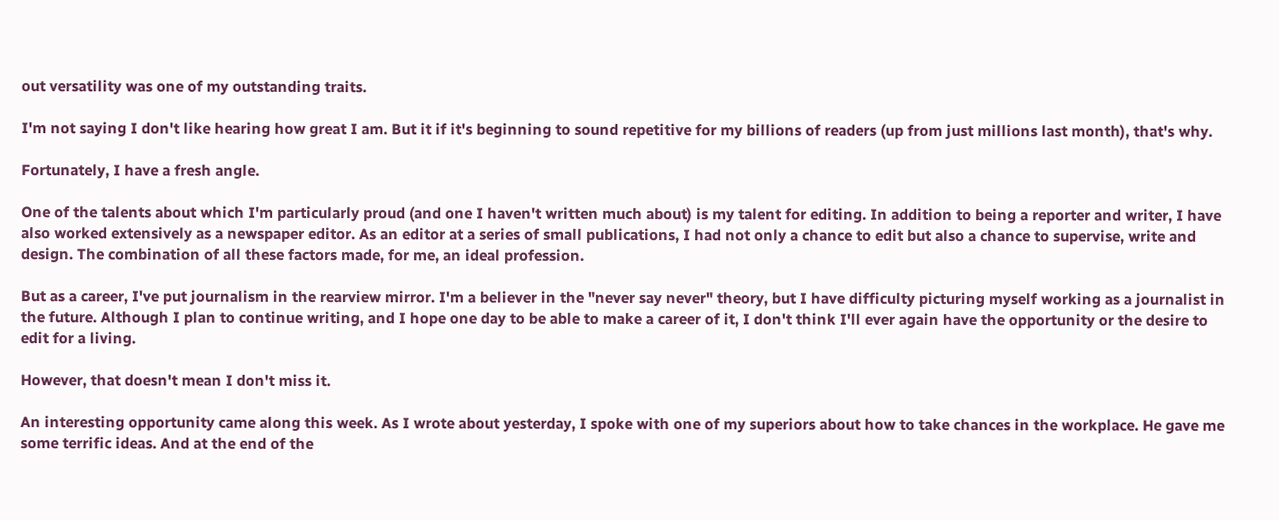out versatility was one of my outstanding traits.

I'm not saying I don't like hearing how great I am. But it if it's beginning to sound repetitive for my billions of readers (up from just millions last month), that's why.

Fortunately, I have a fresh angle.

One of the talents about which I'm particularly proud (and one I haven't written much about) is my talent for editing. In addition to being a reporter and writer, I have also worked extensively as a newspaper editor. As an editor at a series of small publications, I had not only a chance to edit but also a chance to supervise, write and design. The combination of all these factors made, for me, an ideal profession.

But as a career, I've put journalism in the rearview mirror. I'm a believer in the "never say never" theory, but I have difficulty picturing myself working as a journalist in the future. Although I plan to continue writing, and I hope one day to be able to make a career of it, I don't think I'll ever again have the opportunity or the desire to edit for a living.

However, that doesn't mean I don't miss it.

An interesting opportunity came along this week. As I wrote about yesterday, I spoke with one of my superiors about how to take chances in the workplace. He gave me some terrific ideas. And at the end of the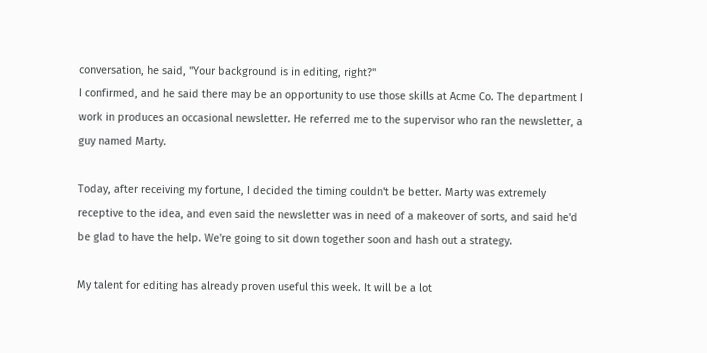conversation, he said, "Your background is in editing, right?"
I confirmed, and he said there may be an opportunity to use those skills at Acme Co. The department I work in produces an occasional newsletter. He referred me to the supervisor who ran the newsletter, a guy named Marty.

Today, after receiving my fortune, I decided the timing couldn't be better. Marty was extremely receptive to the idea, and even said the newsletter was in need of a makeover of sorts, and said he'd be glad to have the help. We're going to sit down together soon and hash out a strategy.

My talent for editing has already proven useful this week. It will be a lot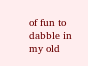of fun to dabble in my old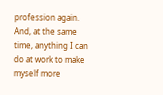profession again. And, at the same time, anything I can do at work to make myself more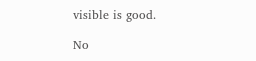visible is good.

No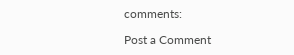comments:

Post a Comment